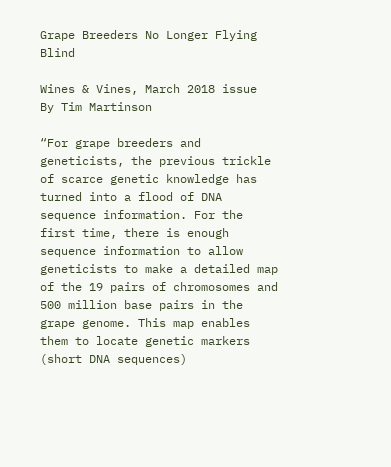Grape Breeders No Longer Flying Blind

Wines & Vines, March 2018 issue
By Tim Martinson

“For grape breeders and geneticists, the previous trickle of scarce genetic knowledge has turned into a flood of DNA sequence information. For the first time, there is enough sequence information to allow geneticists to make a detailed map of the 19 pairs of chromosomes and 500 million base pairs in the grape genome. This map enables them to locate genetic markers (short DNA sequences)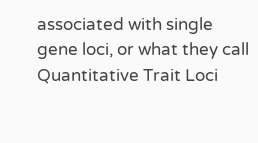associated with single gene loci, or what they call Quantitative Trait Loci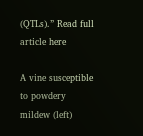(QTLs).” Read full article here

A vine susceptible to powdery mildew (left)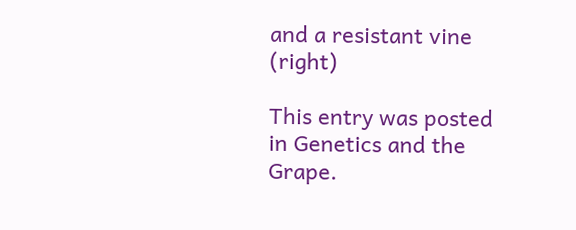and a resistant vine (right)

This entry was posted in Genetics and the Grape.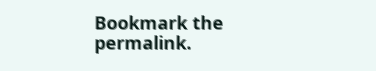Bookmark the permalink.